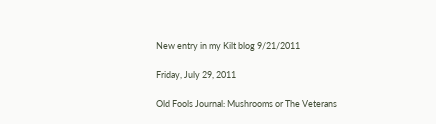New entry in my Kilt blog 9/21/2011

Friday, July 29, 2011

Old Fools Journal: Mushrooms or The Veterans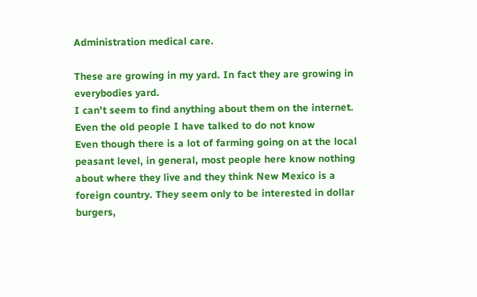Administration medical care.

These are growing in my yard. In fact they are growing in everybodies yard.
I can't seem to find anything about them on the internet.
Even the old people I have talked to do not know
Even though there is a lot of farming going on at the local peasant level, in general, most people here know nothing about where they live and they think New Mexico is a foreign country. They seem only to be interested in dollar burgers,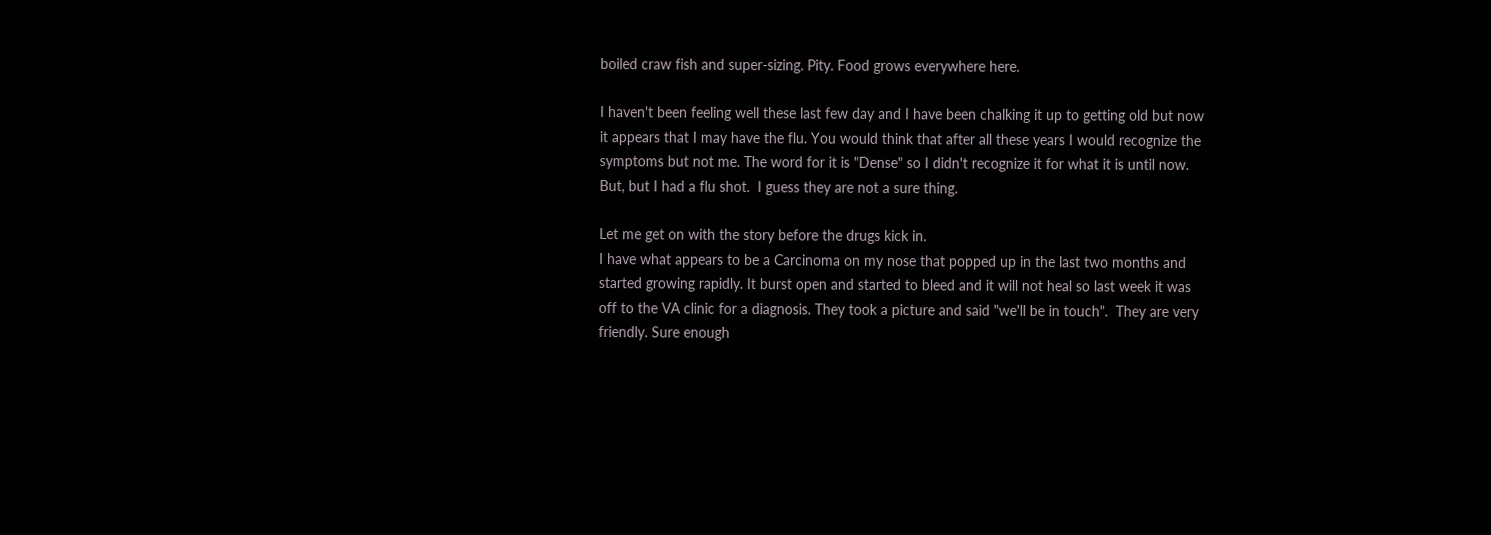boiled craw fish and super-sizing. Pity. Food grows everywhere here.

I haven't been feeling well these last few day and I have been chalking it up to getting old but now it appears that I may have the flu. You would think that after all these years I would recognize the symptoms but not me. The word for it is "Dense" so I didn't recognize it for what it is until now. But, but I had a flu shot.  I guess they are not a sure thing.

Let me get on with the story before the drugs kick in.
I have what appears to be a Carcinoma on my nose that popped up in the last two months and started growing rapidly. It burst open and started to bleed and it will not heal so last week it was off to the VA clinic for a diagnosis. They took a picture and said "we'll be in touch".  They are very friendly. Sure enough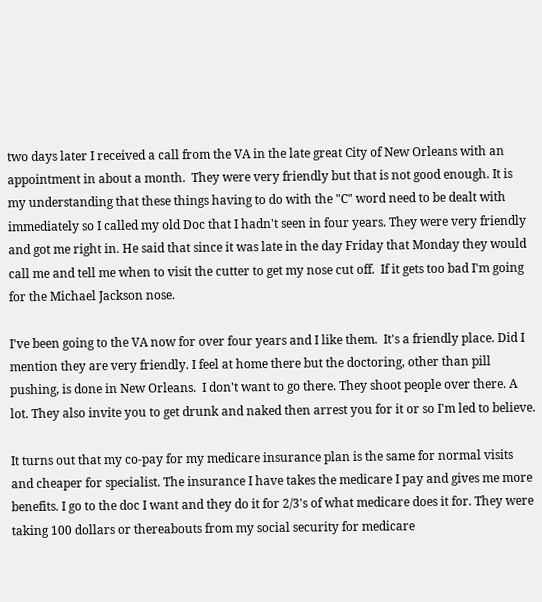two days later I received a call from the VA in the late great City of New Orleans with an appointment in about a month.  They were very friendly but that is not good enough. It is my understanding that these things having to do with the "C" word need to be dealt with immediately so I called my old Doc that I hadn't seen in four years. They were very friendly and got me right in. He said that since it was late in the day Friday that Monday they would call me and tell me when to visit the cutter to get my nose cut off.  If it gets too bad I'm going for the Michael Jackson nose.

I've been going to the VA now for over four years and I like them.  It's a friendly place. Did I mention they are very friendly. I feel at home there but the doctoring, other than pill pushing, is done in New Orleans.  I don't want to go there. They shoot people over there. A lot. They also invite you to get drunk and naked then arrest you for it or so I'm led to believe.

It turns out that my co-pay for my medicare insurance plan is the same for normal visits and cheaper for specialist. The insurance I have takes the medicare I pay and gives me more benefits. I go to the doc I want and they do it for 2/3's of what medicare does it for. They were taking 100 dollars or thereabouts from my social security for medicare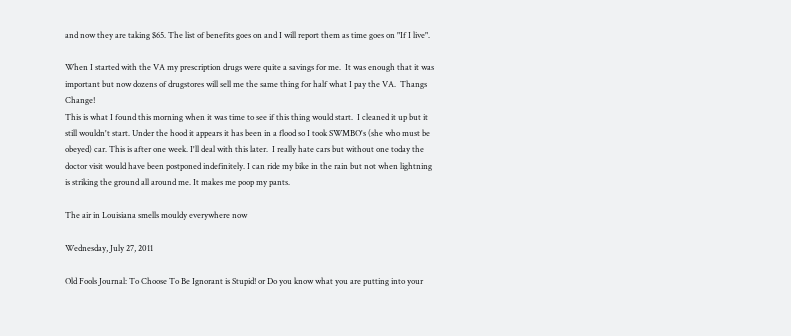and now they are taking $65. The list of benefits goes on and I will report them as time goes on "If I live".

When I started with the VA my prescription drugs were quite a savings for me.  It was enough that it was important but now dozens of drugstores will sell me the same thing for half what I pay the VA.  Thangs Change!
This is what I found this morning when it was time to see if this thing would start.  I cleaned it up but it still wouldn't start. Under the hood it appears it has been in a flood so I took SWMBO's (she who must be obeyed) car. This is after one week. I'll deal with this later.  I really hate cars but without one today the doctor visit would have been postponed indefinitely. I can ride my bike in the rain but not when lightning is striking the ground all around me. It makes me poop my pants.

The air in Louisiana smells mouldy everywhere now

Wednesday, July 27, 2011

Old Fools Journal: To Choose To Be Ignorant is Stupid! or Do you know what you are putting into your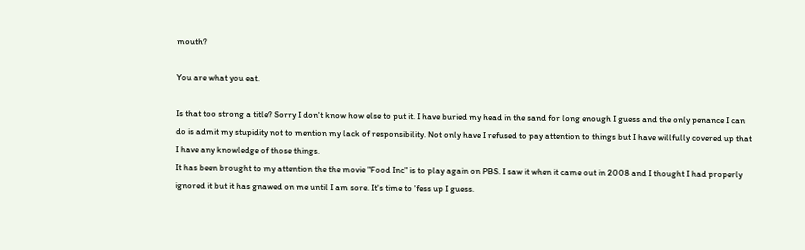mouth?

You are what you eat.

Is that too strong a title? Sorry I don't know how else to put it. I have buried my head in the sand for long enough I guess and the only penance I can do is admit my stupidity not to mention my lack of responsibility. Not only have I refused to pay attention to things but I have willfully covered up that I have any knowledge of those things.
It has been brought to my attention the the movie "Food Inc" is to play again on PBS. I saw it when it came out in 2008 and I thought I had properly ignored it but it has gnawed on me until I am sore. It's time to 'fess up I guess.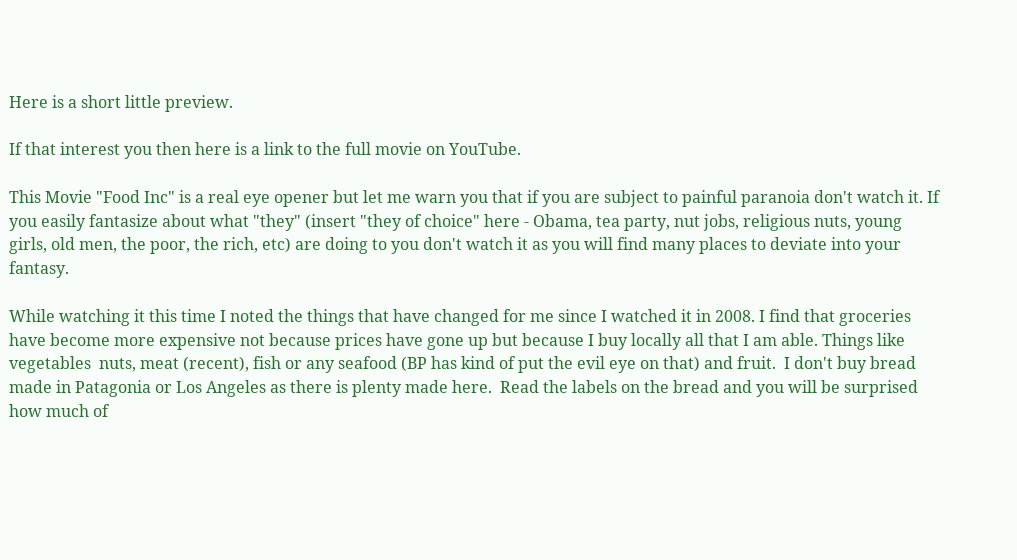Here is a short little preview.

If that interest you then here is a link to the full movie on YouTube.

This Movie "Food Inc" is a real eye opener but let me warn you that if you are subject to painful paranoia don't watch it. If you easily fantasize about what "they" (insert "they of choice" here - Obama, tea party, nut jobs, religious nuts, young girls, old men, the poor, the rich, etc) are doing to you don't watch it as you will find many places to deviate into your fantasy.

While watching it this time I noted the things that have changed for me since I watched it in 2008. I find that groceries have become more expensive not because prices have gone up but because I buy locally all that I am able. Things like vegetables  nuts, meat (recent), fish or any seafood (BP has kind of put the evil eye on that) and fruit.  I don't buy bread made in Patagonia or Los Angeles as there is plenty made here.  Read the labels on the bread and you will be surprised how much of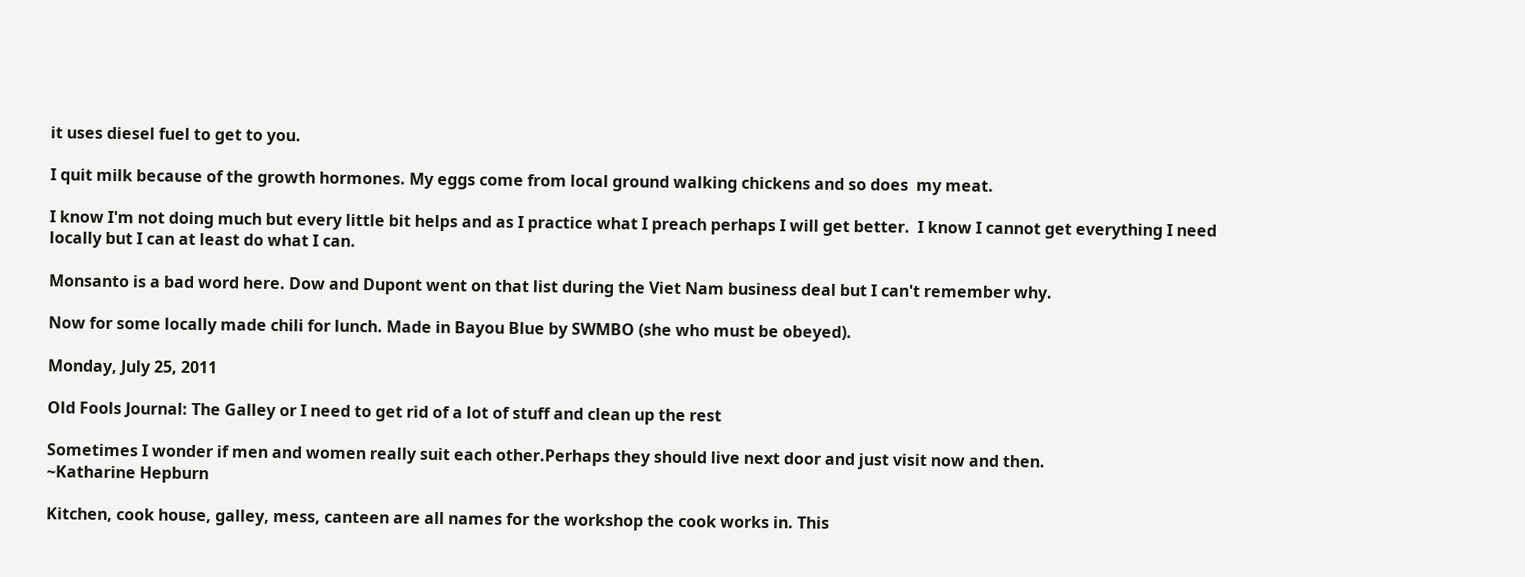it uses diesel fuel to get to you.

I quit milk because of the growth hormones. My eggs come from local ground walking chickens and so does  my meat.

I know I'm not doing much but every little bit helps and as I practice what I preach perhaps I will get better.  I know I cannot get everything I need locally but I can at least do what I can.

Monsanto is a bad word here. Dow and Dupont went on that list during the Viet Nam business deal but I can't remember why.

Now for some locally made chili for lunch. Made in Bayou Blue by SWMBO (she who must be obeyed).

Monday, July 25, 2011

Old Fools Journal: The Galley or I need to get rid of a lot of stuff and clean up the rest

Sometimes I wonder if men and women really suit each other.Perhaps they should live next door and just visit now and then.
~Katharine Hepburn

Kitchen, cook house, galley, mess, canteen are all names for the workshop the cook works in. This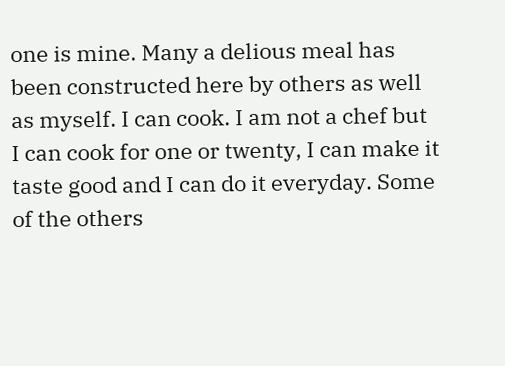one is mine. Many a delious meal has been constructed here by others as well as myself. I can cook. I am not a chef but I can cook for one or twenty, I can make it taste good and I can do it everyday. Some of the others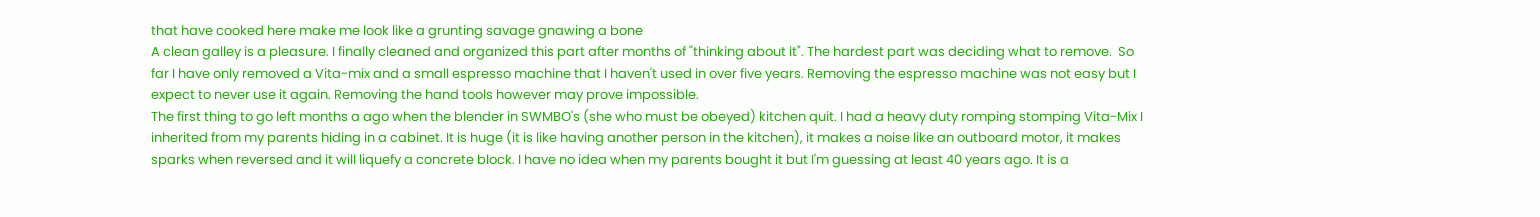that have cooked here make me look like a grunting savage gnawing a bone
A clean galley is a pleasure. I finally cleaned and organized this part after months of "thinking about it". The hardest part was deciding what to remove.  So far I have only removed a Vita-mix and a small espresso machine that I haven't used in over five years. Removing the espresso machine was not easy but I expect to never use it again. Removing the hand tools however may prove impossible.
The first thing to go left months a ago when the blender in SWMBO's (she who must be obeyed) kitchen quit. I had a heavy duty romping stomping Vita-Mix I inherited from my parents hiding in a cabinet. It is huge (it is like having another person in the kitchen), it makes a noise like an outboard motor, it makes sparks when reversed and it will liquefy a concrete block. I have no idea when my parents bought it but I'm guessing at least 40 years ago. It is a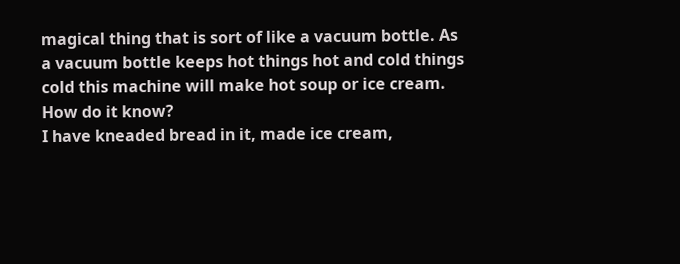magical thing that is sort of like a vacuum bottle. As a vacuum bottle keeps hot things hot and cold things cold this machine will make hot soup or ice cream. How do it know?
I have kneaded bread in it, made ice cream,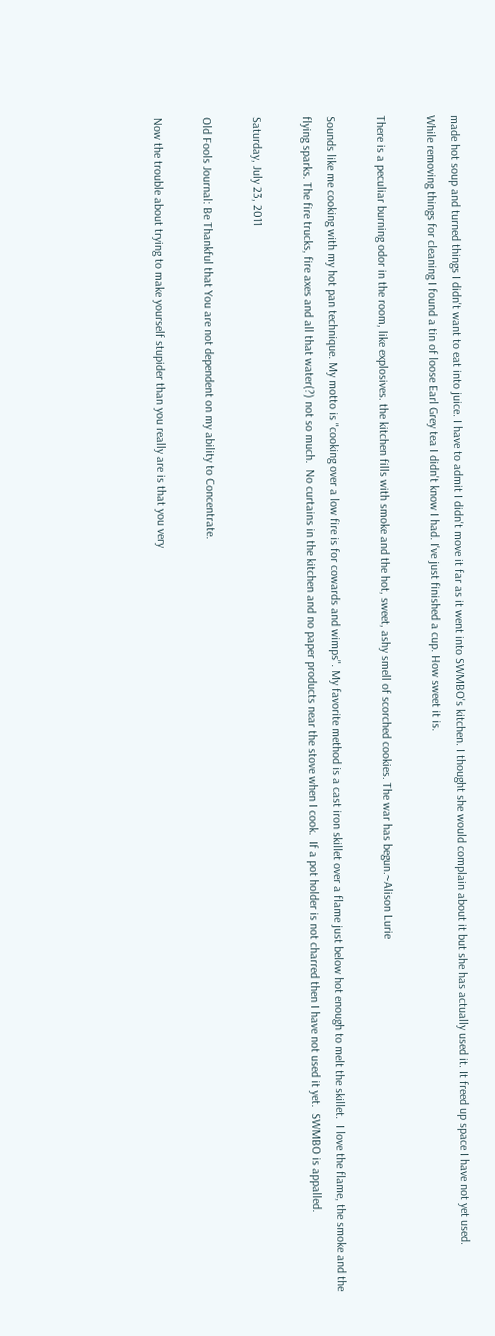made hot soup and turned things I didn't want to eat into juice. I have to admit I didn't move it far as it went into SWMBO's kitchen. I thought she would complain about it but she has actually used it. It freed up space I have not yet used.
While removing things for cleaning I found a tin of loose Earl Grey tea I didn't know I had. I've just finished a cup. How sweet it is.

There is a peculiar burning odor in the room, like explosives. the kitchen fills with smoke and the hot, sweet, ashy smell of scorched cookies. The war has begun.~Alison Lurie

Sounds like me cooking with my hot pan technique. My motto is "cooking over a low fire is for cowards and wimps". My favorite method is a cast iron skillet over a flame just below hot enough to melt the skillet.  I love the flame, the smoke and the flying sparks. The fire trucks, fire axes and all that water(?) not so much.  No curtains in the kitchen and no paper products near the stove when I cook.  If a pot holder is not charred then I have not used it yet.  SWMBO is appalled.

Saturday, July 23, 2011

Old Fools Journal: Be Thankful that You are not dependent on my ability to Concentrate.

Now the trouble about trying to make yourself stupider than you really are is that you very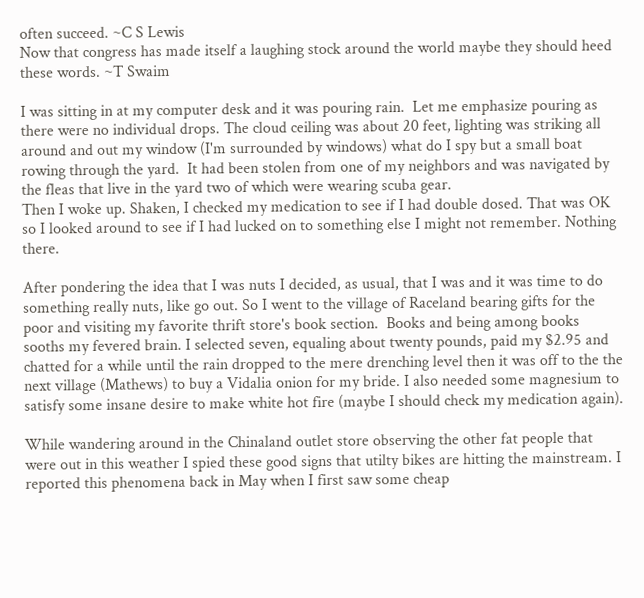often succeed. ~C S Lewis
Now that congress has made itself a laughing stock around the world maybe they should heed these words. ~T Swaim

I was sitting in at my computer desk and it was pouring rain.  Let me emphasize pouring as there were no individual drops. The cloud ceiling was about 20 feet, lighting was striking all around and out my window (I'm surrounded by windows) what do I spy but a small boat rowing through the yard.  It had been stolen from one of my neighbors and was navigated by the fleas that live in the yard two of which were wearing scuba gear.
Then I woke up. Shaken, I checked my medication to see if I had double dosed. That was OK so I looked around to see if I had lucked on to something else I might not remember. Nothing there.

After pondering the idea that I was nuts I decided, as usual, that I was and it was time to do something really nuts, like go out. So I went to the village of Raceland bearing gifts for the poor and visiting my favorite thrift store's book section.  Books and being among books sooths my fevered brain. I selected seven, equaling about twenty pounds, paid my $2.95 and chatted for a while until the rain dropped to the mere drenching level then it was off to the the next village (Mathews) to buy a Vidalia onion for my bride. I also needed some magnesium to satisfy some insane desire to make white hot fire (maybe I should check my medication again).

While wandering around in the Chinaland outlet store observing the other fat people that were out in this weather I spied these good signs that utilty bikes are hitting the mainstream. I reported this phenomena back in May when I first saw some cheap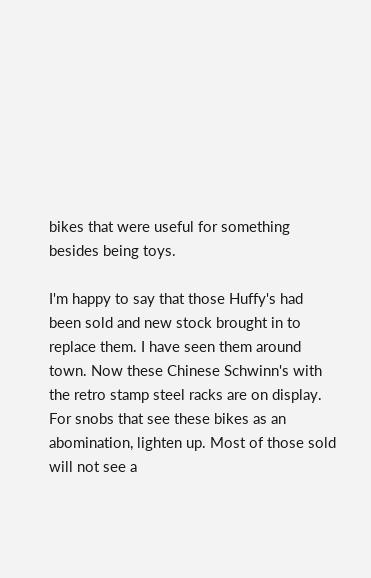bikes that were useful for something besides being toys.

I'm happy to say that those Huffy's had been sold and new stock brought in to replace them. I have seen them around town. Now these Chinese Schwinn's with the retro stamp steel racks are on display. For snobs that see these bikes as an abomination, lighten up. Most of those sold will not see a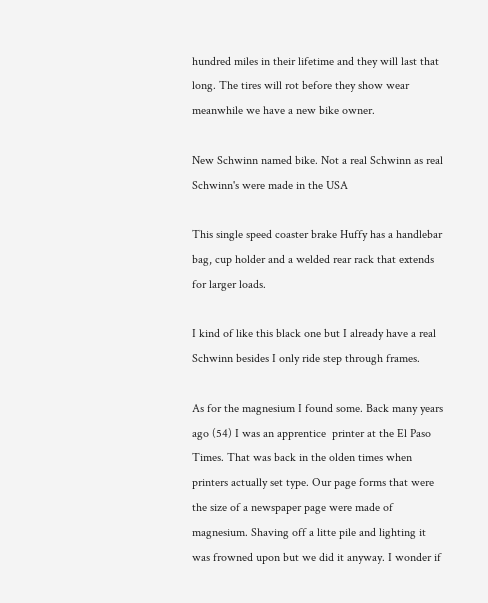hundred miles in their lifetime and they will last that long. The tires will rot before they show wear meanwhile we have a new bike owner.

New Schwinn named bike. Not a real Schwinn as real Schwinn's were made in the USA

This single speed coaster brake Huffy has a handlebar bag, cup holder and a welded rear rack that extends for larger loads.

I kind of like this black one but I already have a real Schwinn besides I only ride step through frames.

As for the magnesium I found some. Back many years ago (54) I was an apprentice  printer at the El Paso Times. That was back in the olden times when printers actually set type. Our page forms that were the size of a newspaper page were made of magnesium. Shaving off a litte pile and lighting it was frowned upon but we did it anyway. I wonder if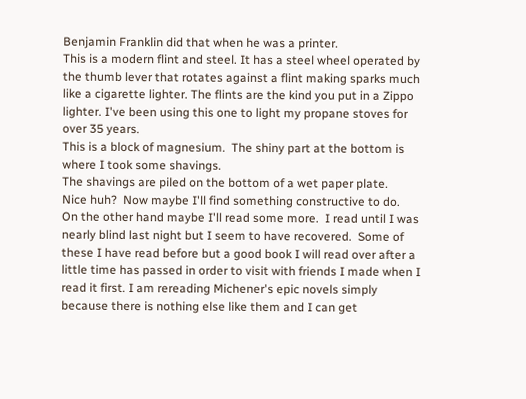Benjamin Franklin did that when he was a printer.
This is a modern flint and steel. It has a steel wheel operated by the thumb lever that rotates against a flint making sparks much like a cigarette lighter. The flints are the kind you put in a Zippo lighter. I've been using this one to light my propane stoves for over 35 years.
This is a block of magnesium.  The shiny part at the bottom is where I took some shavings.
The shavings are piled on the bottom of a wet paper plate.
Nice huh?  Now maybe I'll find something constructive to do.
On the other hand maybe I'll read some more.  I read until I was nearly blind last night but I seem to have recovered.  Some of these I have read before but a good book I will read over after a little time has passed in order to visit with friends I made when I read it first. I am rereading Michener's epic novels simply because there is nothing else like them and I can get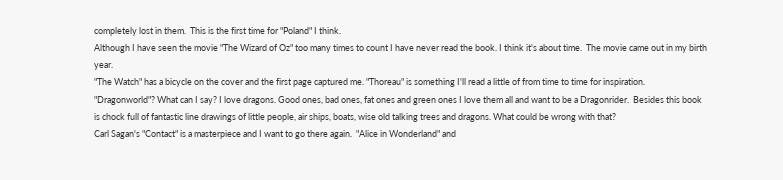completely lost in them.  This is the first time for "Poland" I think.
Although I have seen the movie "The Wizard of Oz" too many times to count I have never read the book. I think it's about time.  The movie came out in my birth year.
"The Watch" has a bicycle on the cover and the first page captured me. "Thoreau" is something I'll read a little of from time to time for inspiration.
"Dragonworld"? What can I say? I love dragons. Good ones, bad ones, fat ones and green ones I love them all and want to be a Dragonrider.  Besides this book is chock full of fantastic line drawings of little people, air ships, boats, wise old talking trees and dragons. What could be wrong with that?
Carl Sagan's "Contact" is a masterpiece and I want to go there again.  "Alice in Wonderland" and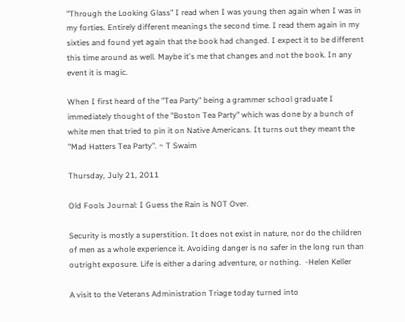"Through the Looking Glass" I read when I was young then again when I was in my forties. Entirely different meanings the second time. I read them again in my sixties and found yet again that the book had changed. I expect it to be different this time around as well. Maybe it's me that changes and not the book. In any event it is magic.

When I first heard of the "Tea Party" being a grammer school graduate I immediately thought of the "Boston Tea Party" which was done by a bunch of white men that tried to pin it on Native Americans. It turns out they meant the "Mad Hatters Tea Party". ~ T Swaim

Thursday, July 21, 2011

Old Fools Journal: I Guess the Rain is NOT Over.

Security is mostly a superstition. It does not exist in nature, nor do the children of men as a whole experience it. Avoiding danger is no safer in the long run than outright exposure. Life is either a daring adventure, or nothing.  -Helen Keller

A visit to the Veterans Administration Triage today turned into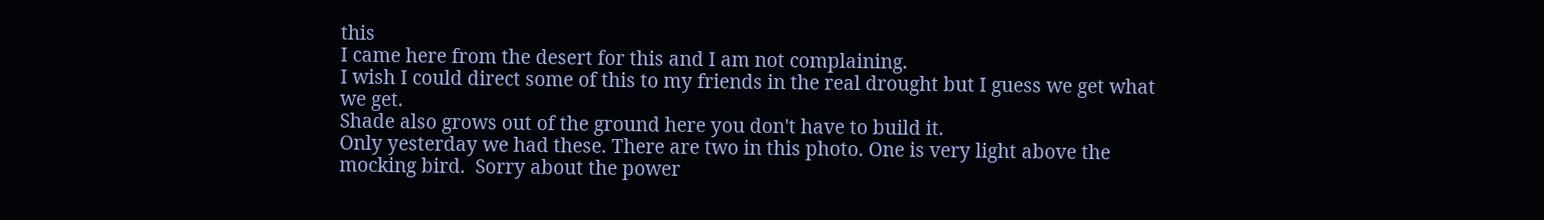this
I came here from the desert for this and I am not complaining.
I wish I could direct some of this to my friends in the real drought but I guess we get what we get.
Shade also grows out of the ground here you don't have to build it.
Only yesterday we had these. There are two in this photo. One is very light above the mocking bird.  Sorry about the power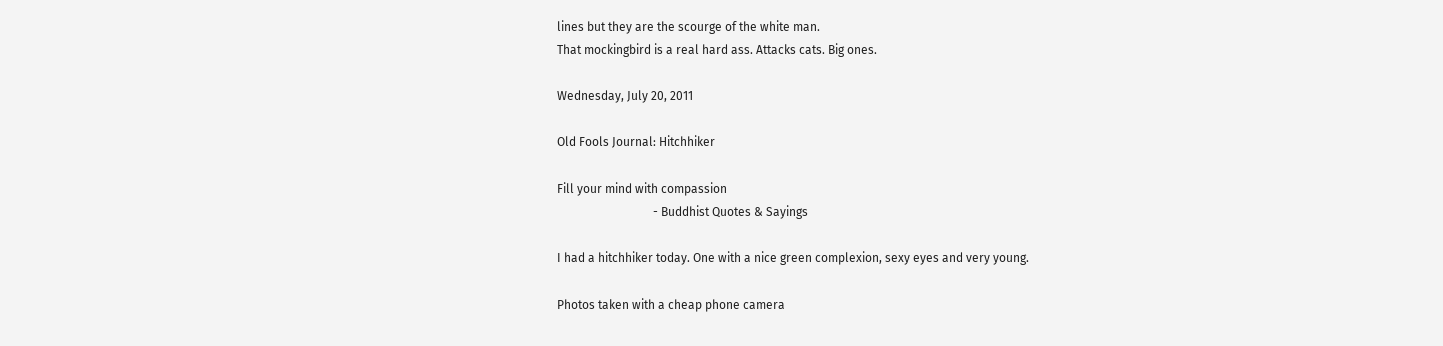lines but they are the scourge of the white man.
That mockingbird is a real hard ass. Attacks cats. Big ones.

Wednesday, July 20, 2011

Old Fools Journal: Hitchhiker

Fill your mind with compassion
                                - Buddhist Quotes & Sayings

I had a hitchhiker today. One with a nice green complexion, sexy eyes and very young.

Photos taken with a cheap phone camera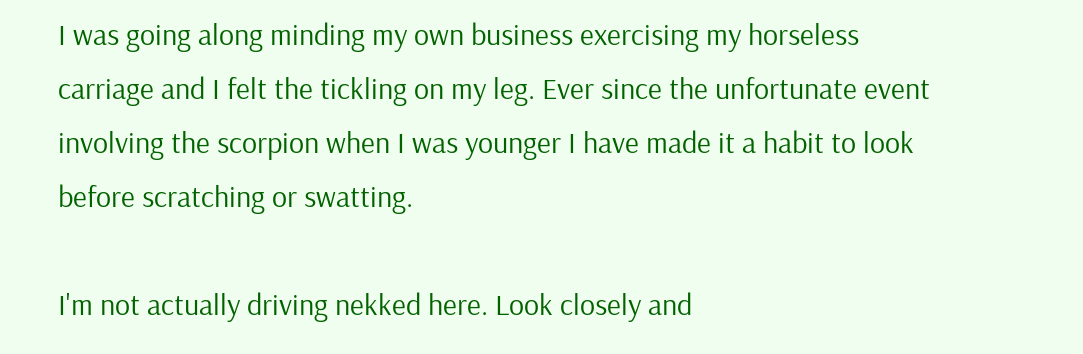I was going along minding my own business exercising my horseless carriage and I felt the tickling on my leg. Ever since the unfortunate event involving the scorpion when I was younger I have made it a habit to look before scratching or swatting.

I'm not actually driving nekked here. Look closely and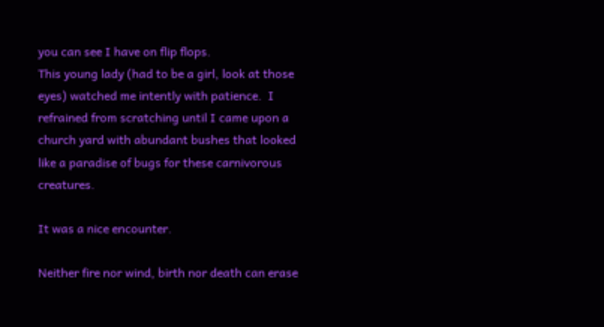you can see I have on flip flops.
This young lady (had to be a girl, look at those eyes) watched me intently with patience.  I refrained from scratching until I came upon a church yard with abundant bushes that looked like a paradise of bugs for these carnivorous creatures.

It was a nice encounter.

Neither fire nor wind, birth nor death can erase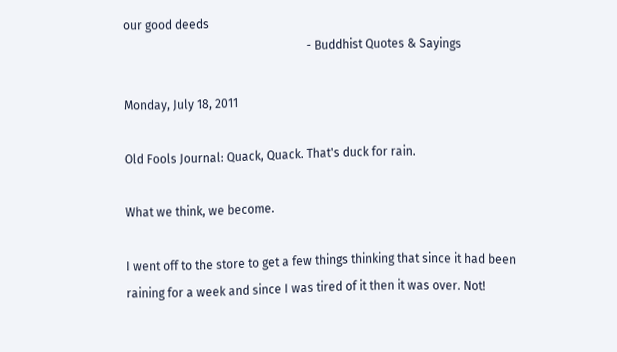our good deeds
                                                             - Buddhist Quotes & Sayings

Monday, July 18, 2011

Old Fools Journal: Quack, Quack. That's duck for rain.

What we think, we become.

I went off to the store to get a few things thinking that since it had been raining for a week and since I was tired of it then it was over. Not!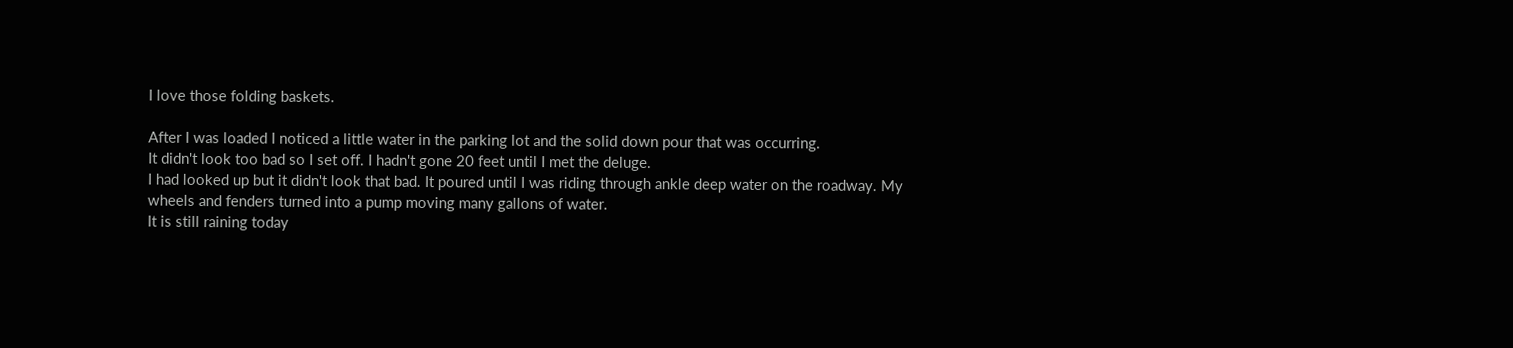I love those folding baskets.

After I was loaded I noticed a little water in the parking lot and the solid down pour that was occurring.
It didn't look too bad so I set off. I hadn't gone 20 feet until I met the deluge.
I had looked up but it didn't look that bad. It poured until I was riding through ankle deep water on the roadway. My wheels and fenders turned into a pump moving many gallons of water.
It is still raining today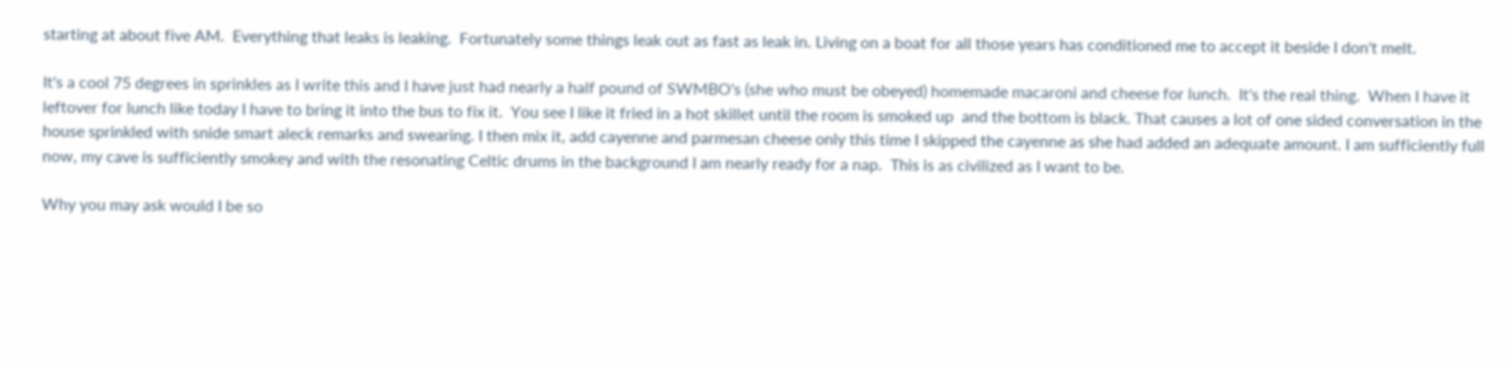starting at about five AM.  Everything that leaks is leaking.  Fortunately some things leak out as fast as leak in. Living on a boat for all those years has conditioned me to accept it beside I don't melt.

It's a cool 75 degrees in sprinkles as I write this and I have just had nearly a half pound of SWMBO's (she who must be obeyed) homemade macaroni and cheese for lunch.  It's the real thing.  When I have it leftover for lunch like today I have to bring it into the bus to fix it.  You see I like it fried in a hot skillet until the room is smoked up  and the bottom is black. That causes a lot of one sided conversation in the house sprinkled with snide smart aleck remarks and swearing. I then mix it, add cayenne and parmesan cheese only this time I skipped the cayenne as she had added an adequate amount. I am sufficiently full now, my cave is sufficiently smokey and with the resonating Celtic drums in the background I am nearly ready for a nap.  This is as civilized as I want to be.

Why you may ask would I be so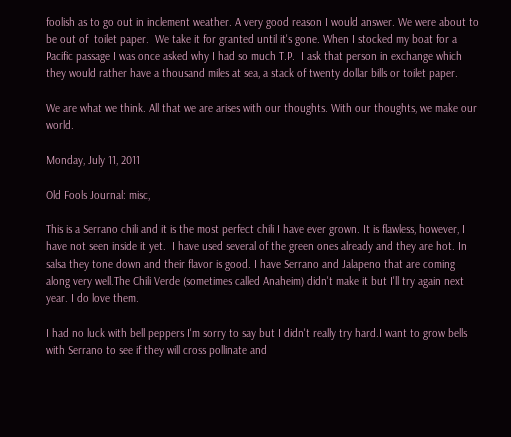foolish as to go out in inclement weather. A very good reason I would answer. We were about to be out of  toilet paper.  We take it for granted until it's gone. When I stocked my boat for a Pacific passage I was once asked why I had so much T.P.  I ask that person in exchange which they would rather have a thousand miles at sea, a stack of twenty dollar bills or toilet paper.

We are what we think. All that we are arises with our thoughts. With our thoughts, we make our world.

Monday, July 11, 2011

Old Fools Journal: misc,

This is a Serrano chili and it is the most perfect chili I have ever grown. It is flawless, however, I have not seen inside it yet.  I have used several of the green ones already and they are hot. In salsa they tone down and their flavor is good. I have Serrano and Jalapeno that are coming along very well.The Chili Verde (sometimes called Anaheim) didn't make it but I'll try again next year. I do love them.

I had no luck with bell peppers I'm sorry to say but I didn't really try hard.I want to grow bells with Serrano to see if they will cross pollinate and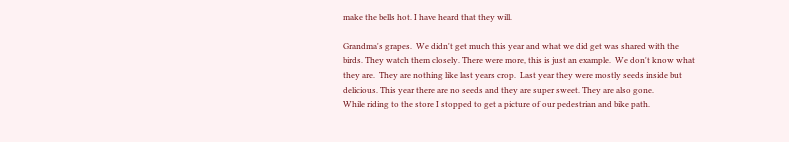make the bells hot. I have heard that they will.

Grandma's grapes.  We didn't get much this year and what we did get was shared with the birds. They watch them closely. There were more, this is just an example.  We don't know what they are.  They are nothing like last years crop.  Last year they were mostly seeds inside but delicious. This year there are no seeds and they are super sweet. They are also gone.
While riding to the store I stopped to get a picture of our pedestrian and bike path.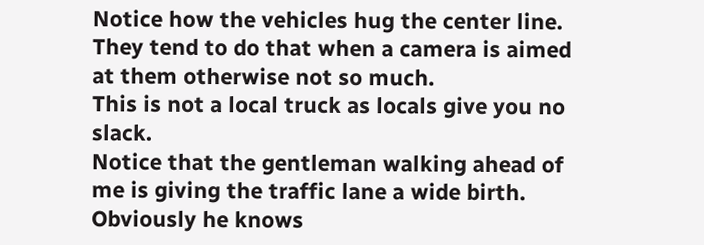Notice how the vehicles hug the center line. They tend to do that when a camera is aimed at them otherwise not so much.
This is not a local truck as locals give you no slack.
Notice that the gentleman walking ahead of me is giving the traffic lane a wide birth. Obviously he knows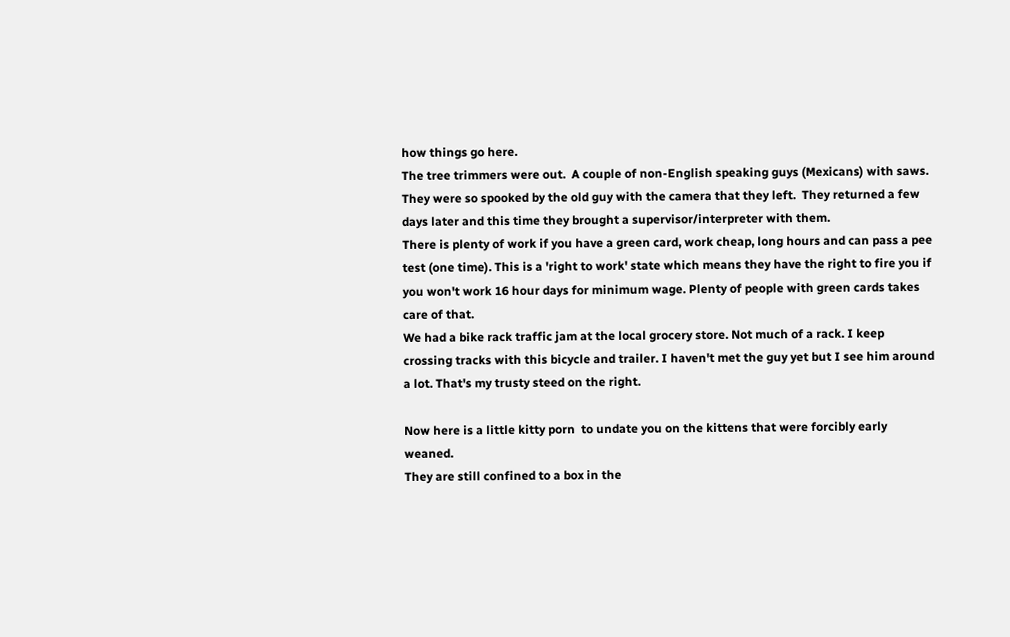how things go here.
The tree trimmers were out.  A couple of non-English speaking guys (Mexicans) with saws.  They were so spooked by the old guy with the camera that they left.  They returned a few days later and this time they brought a supervisor/interpreter with them.
There is plenty of work if you have a green card, work cheap, long hours and can pass a pee test (one time). This is a 'right to work' state which means they have the right to fire you if you won't work 16 hour days for minimum wage. Plenty of people with green cards takes care of that.
We had a bike rack traffic jam at the local grocery store. Not much of a rack. I keep crossing tracks with this bicycle and trailer. I haven't met the guy yet but I see him around a lot. That's my trusty steed on the right.

Now here is a little kitty porn  to undate you on the kittens that were forcibly early weaned.
They are still confined to a box in the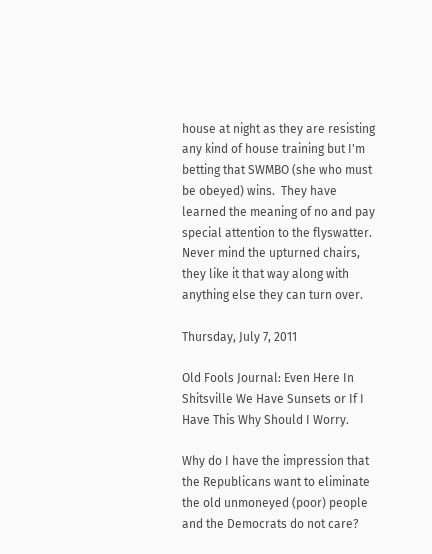house at night as they are resisting any kind of house training but I'm betting that SWMBO (she who must be obeyed) wins.  They have learned the meaning of no and pay special attention to the flyswatter.
Never mind the upturned chairs, they like it that way along with anything else they can turn over.

Thursday, July 7, 2011

Old Fools Journal: Even Here In Shitsville We Have Sunsets or If I Have This Why Should I Worry.

Why do I have the impression that the Republicans want to eliminate the old unmoneyed (poor) people and the Democrats do not care?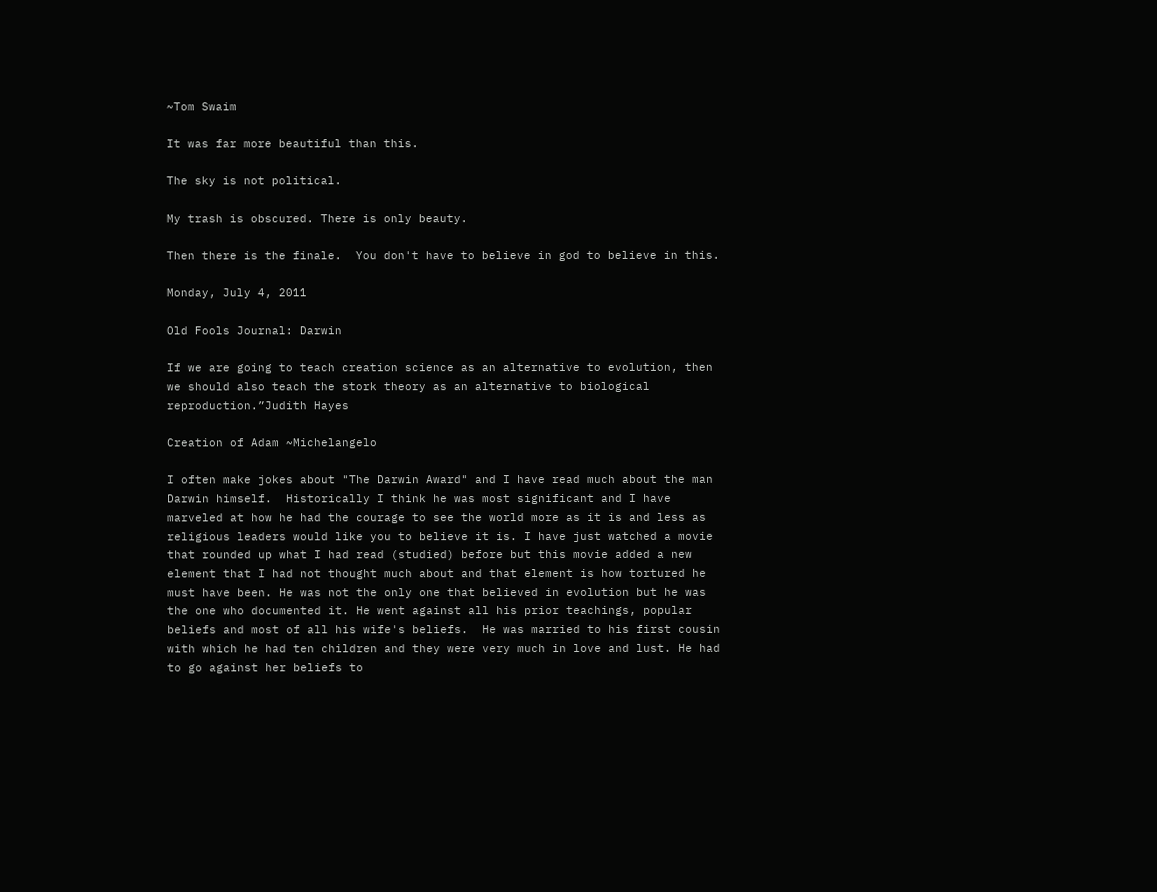~Tom Swaim

It was far more beautiful than this.

The sky is not political.

My trash is obscured. There is only beauty.

Then there is the finale.  You don't have to believe in god to believe in this.

Monday, July 4, 2011

Old Fools Journal: Darwin

If we are going to teach creation science as an alternative to evolution, then we should also teach the stork theory as an alternative to biological reproduction.”Judith Hayes

Creation of Adam ~Michelangelo

I often make jokes about "The Darwin Award" and I have read much about the man Darwin himself.  Historically I think he was most significant and I have marveled at how he had the courage to see the world more as it is and less as religious leaders would like you to believe it is. I have just watched a movie that rounded up what I had read (studied) before but this movie added a new element that I had not thought much about and that element is how tortured he must have been. He was not the only one that believed in evolution but he was the one who documented it. He went against all his prior teachings, popular beliefs and most of all his wife's beliefs.  He was married to his first cousin with which he had ten children and they were very much in love and lust. He had to go against her beliefs to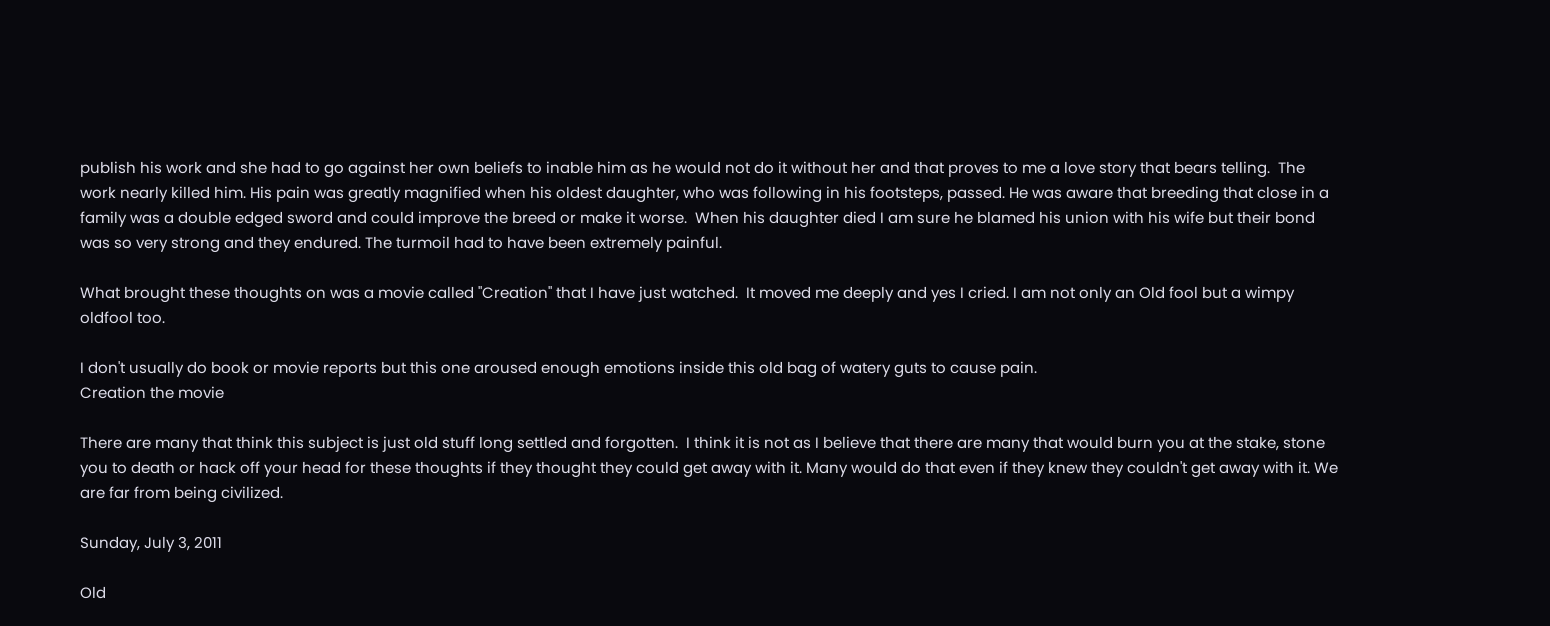publish his work and she had to go against her own beliefs to inable him as he would not do it without her and that proves to me a love story that bears telling.  The work nearly killed him. His pain was greatly magnified when his oldest daughter, who was following in his footsteps, passed. He was aware that breeding that close in a family was a double edged sword and could improve the breed or make it worse.  When his daughter died I am sure he blamed his union with his wife but their bond was so very strong and they endured. The turmoil had to have been extremely painful.

What brought these thoughts on was a movie called "Creation" that I have just watched.  It moved me deeply and yes I cried. I am not only an Old fool but a wimpy oldfool too.

I don't usually do book or movie reports but this one aroused enough emotions inside this old bag of watery guts to cause pain.
Creation the movie

There are many that think this subject is just old stuff long settled and forgotten.  I think it is not as I believe that there are many that would burn you at the stake, stone you to death or hack off your head for these thoughts if they thought they could get away with it. Many would do that even if they knew they couldn't get away with it. We are far from being civilized.

Sunday, July 3, 2011

Old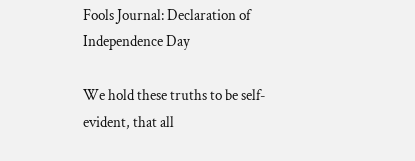Fools Journal: Declaration of Independence Day

We hold these truths to be self-evident, that all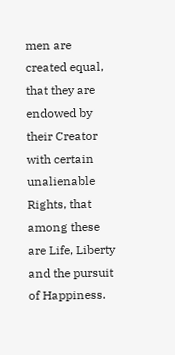men are created equal, that they are endowed by their Creator with certain unalienable Rights, that among these are Life, Liberty and the pursuit of Happiness.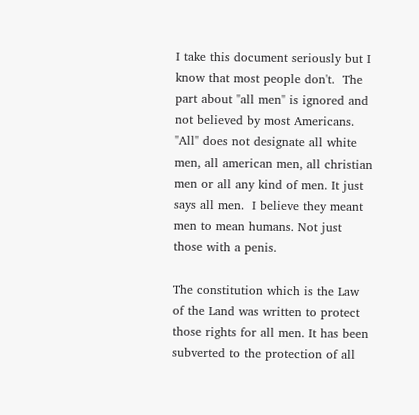I take this document seriously but I know that most people don't.  The part about "all men" is ignored and not believed by most Americans. "All" does not designate all white men, all american men, all christian men or all any kind of men. It just says all men.  I believe they meant men to mean humans. Not just those with a penis.

The constitution which is the Law of the Land was written to protect those rights for all men. It has been subverted to the protection of all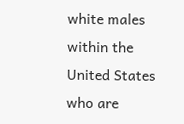white males within the United States who are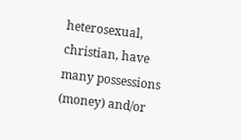heterosexual, christian, have many possessions (money) and/or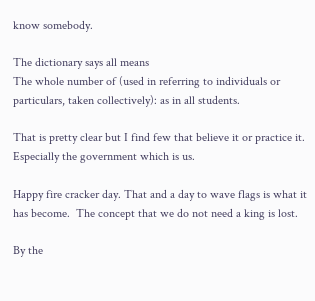know somebody.

The dictionary says all means
The whole number of (used in referring to individuals or particulars, taken collectively): as in all students.

That is pretty clear but I find few that believe it or practice it.  Especially the government which is us.

Happy fire cracker day. That and a day to wave flags is what it has become.  The concept that we do not need a king is lost.

By the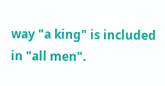way "a king" is included in "all men".